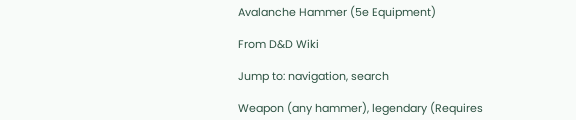Avalanche Hammer (5e Equipment)

From D&D Wiki

Jump to: navigation, search

Weapon (any hammer), legendary (Requires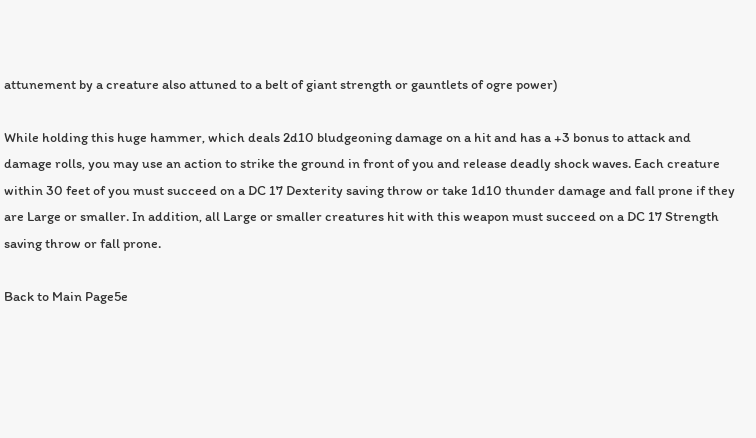attunement by a creature also attuned to a belt of giant strength or gauntlets of ogre power)

While holding this huge hammer, which deals 2d10 bludgeoning damage on a hit and has a +3 bonus to attack and damage rolls, you may use an action to strike the ground in front of you and release deadly shock waves. Each creature within 30 feet of you must succeed on a DC 17 Dexterity saving throw or take 1d10 thunder damage and fall prone if they are Large or smaller. In addition, all Large or smaller creatures hit with this weapon must succeed on a DC 17 Strength saving throw or fall prone.

Back to Main Page5e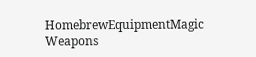HomebrewEquipmentMagic Weapons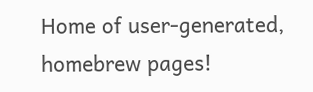Home of user-generated,
homebrew pages!